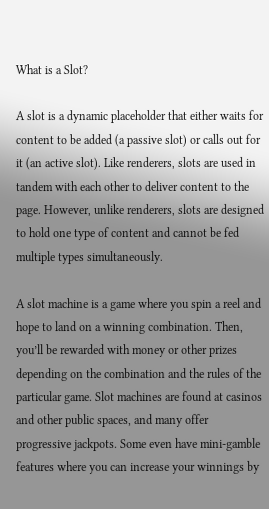What is a Slot?

A slot is a dynamic placeholder that either waits for content to be added (a passive slot) or calls out for it (an active slot). Like renderers, slots are used in tandem with each other to deliver content to the page. However, unlike renderers, slots are designed to hold one type of content and cannot be fed multiple types simultaneously.

A slot machine is a game where you spin a reel and hope to land on a winning combination. Then, you’ll be rewarded with money or other prizes depending on the combination and the rules of the particular game. Slot machines are found at casinos and other public spaces, and many offer progressive jackpots. Some even have mini-gamble features where you can increase your winnings by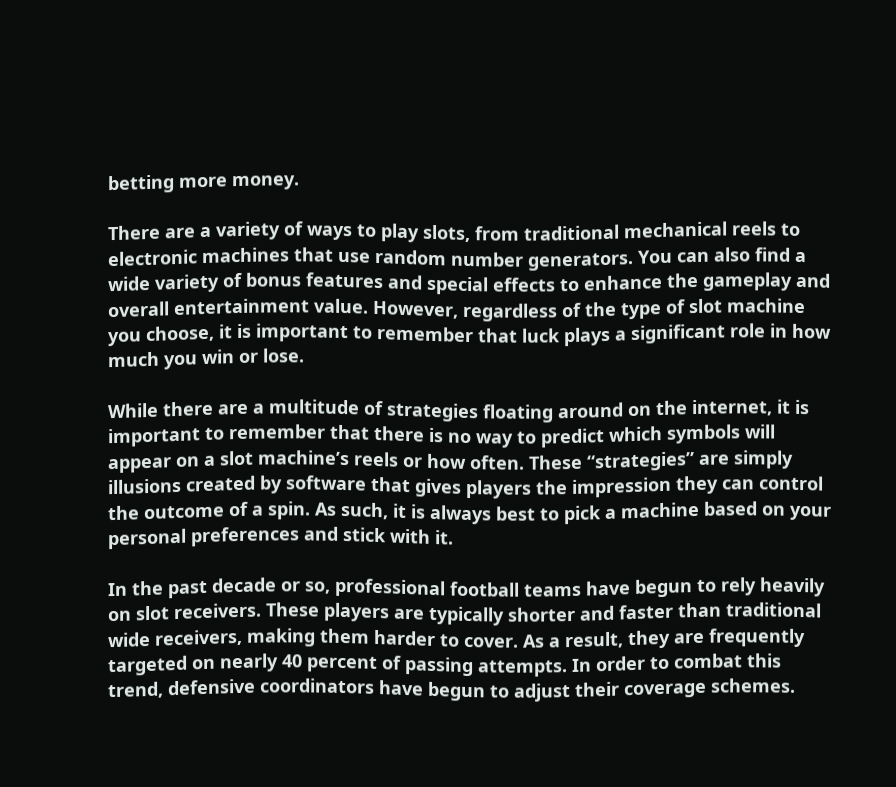betting more money.

There are a variety of ways to play slots, from traditional mechanical reels to electronic machines that use random number generators. You can also find a wide variety of bonus features and special effects to enhance the gameplay and overall entertainment value. However, regardless of the type of slot machine you choose, it is important to remember that luck plays a significant role in how much you win or lose.

While there are a multitude of strategies floating around on the internet, it is important to remember that there is no way to predict which symbols will appear on a slot machine’s reels or how often. These “strategies” are simply illusions created by software that gives players the impression they can control the outcome of a spin. As such, it is always best to pick a machine based on your personal preferences and stick with it.

In the past decade or so, professional football teams have begun to rely heavily on slot receivers. These players are typically shorter and faster than traditional wide receivers, making them harder to cover. As a result, they are frequently targeted on nearly 40 percent of passing attempts. In order to combat this trend, defensive coordinators have begun to adjust their coverage schemes.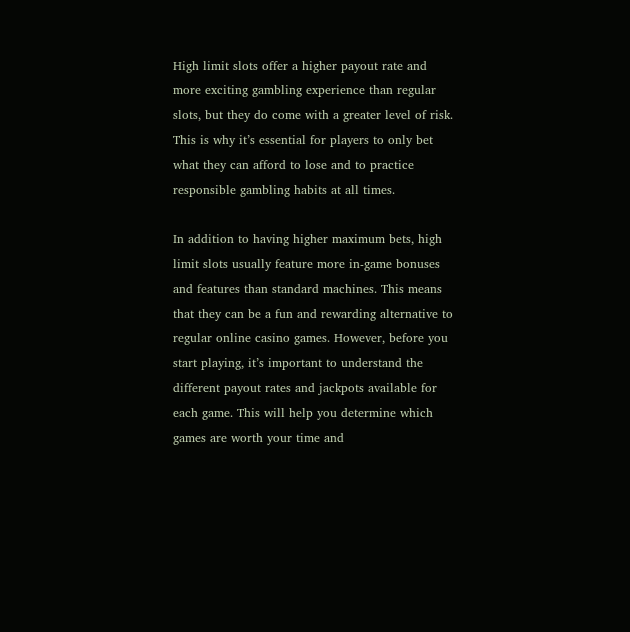High limit slots offer a higher payout rate and more exciting gambling experience than regular slots, but they do come with a greater level of risk. This is why it’s essential for players to only bet what they can afford to lose and to practice responsible gambling habits at all times.

In addition to having higher maximum bets, high limit slots usually feature more in-game bonuses and features than standard machines. This means that they can be a fun and rewarding alternative to regular online casino games. However, before you start playing, it’s important to understand the different payout rates and jackpots available for each game. This will help you determine which games are worth your time and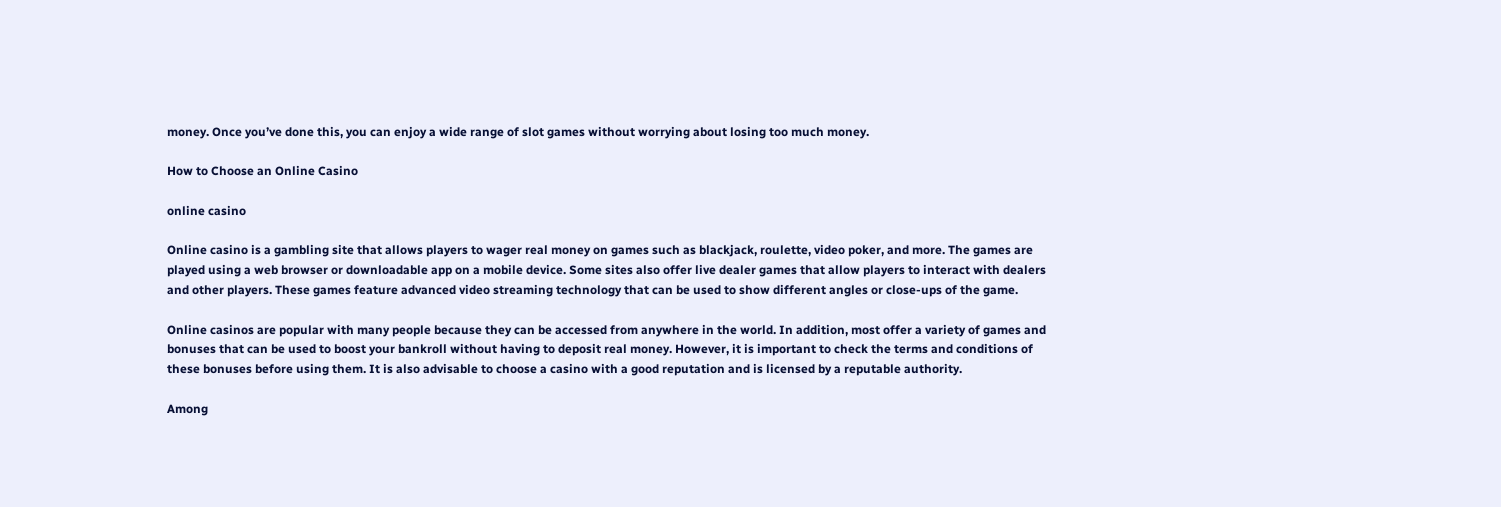money. Once you’ve done this, you can enjoy a wide range of slot games without worrying about losing too much money.

How to Choose an Online Casino

online casino

Online casino is a gambling site that allows players to wager real money on games such as blackjack, roulette, video poker, and more. The games are played using a web browser or downloadable app on a mobile device. Some sites also offer live dealer games that allow players to interact with dealers and other players. These games feature advanced video streaming technology that can be used to show different angles or close-ups of the game.

Online casinos are popular with many people because they can be accessed from anywhere in the world. In addition, most offer a variety of games and bonuses that can be used to boost your bankroll without having to deposit real money. However, it is important to check the terms and conditions of these bonuses before using them. It is also advisable to choose a casino with a good reputation and is licensed by a reputable authority.

Among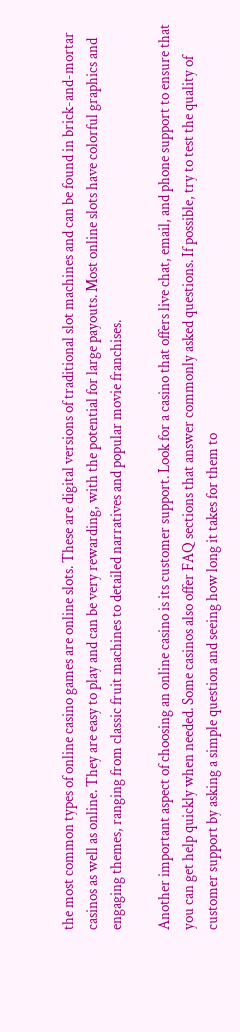the most common types of online casino games are online slots. These are digital versions of traditional slot machines and can be found in brick-and-mortar casinos as well as online. They are easy to play and can be very rewarding, with the potential for large payouts. Most online slots have colorful graphics and engaging themes, ranging from classic fruit machines to detailed narratives and popular movie franchises.

Another important aspect of choosing an online casino is its customer support. Look for a casino that offers live chat, email, and phone support to ensure that you can get help quickly when needed. Some casinos also offer FAQ sections that answer commonly asked questions. If possible, try to test the quality of customer support by asking a simple question and seeing how long it takes for them to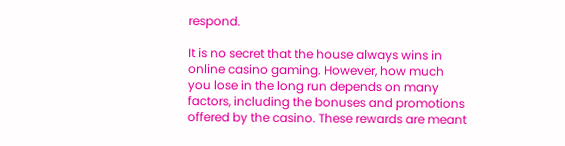respond.

It is no secret that the house always wins in online casino gaming. However, how much you lose in the long run depends on many factors, including the bonuses and promotions offered by the casino. These rewards are meant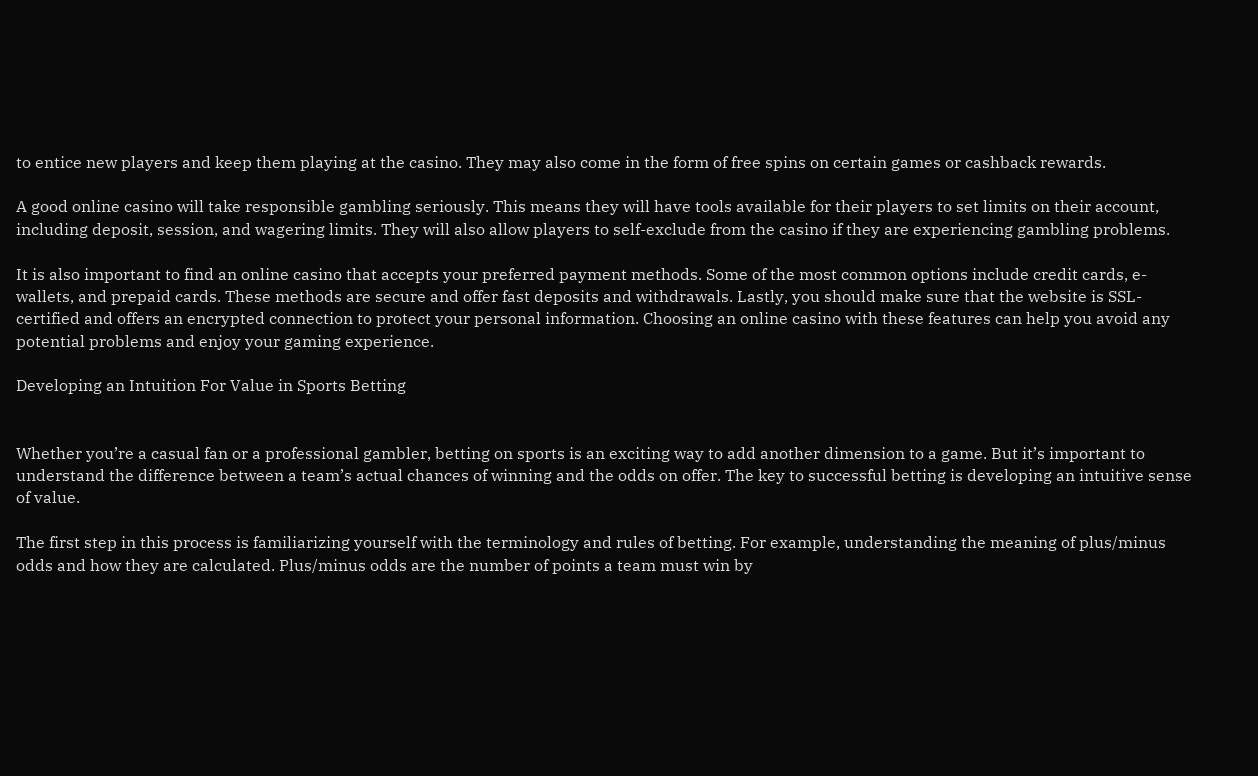to entice new players and keep them playing at the casino. They may also come in the form of free spins on certain games or cashback rewards.

A good online casino will take responsible gambling seriously. This means they will have tools available for their players to set limits on their account, including deposit, session, and wagering limits. They will also allow players to self-exclude from the casino if they are experiencing gambling problems.

It is also important to find an online casino that accepts your preferred payment methods. Some of the most common options include credit cards, e-wallets, and prepaid cards. These methods are secure and offer fast deposits and withdrawals. Lastly, you should make sure that the website is SSL-certified and offers an encrypted connection to protect your personal information. Choosing an online casino with these features can help you avoid any potential problems and enjoy your gaming experience.

Developing an Intuition For Value in Sports Betting


Whether you’re a casual fan or a professional gambler, betting on sports is an exciting way to add another dimension to a game. But it’s important to understand the difference between a team’s actual chances of winning and the odds on offer. The key to successful betting is developing an intuitive sense of value.

The first step in this process is familiarizing yourself with the terminology and rules of betting. For example, understanding the meaning of plus/minus odds and how they are calculated. Plus/minus odds are the number of points a team must win by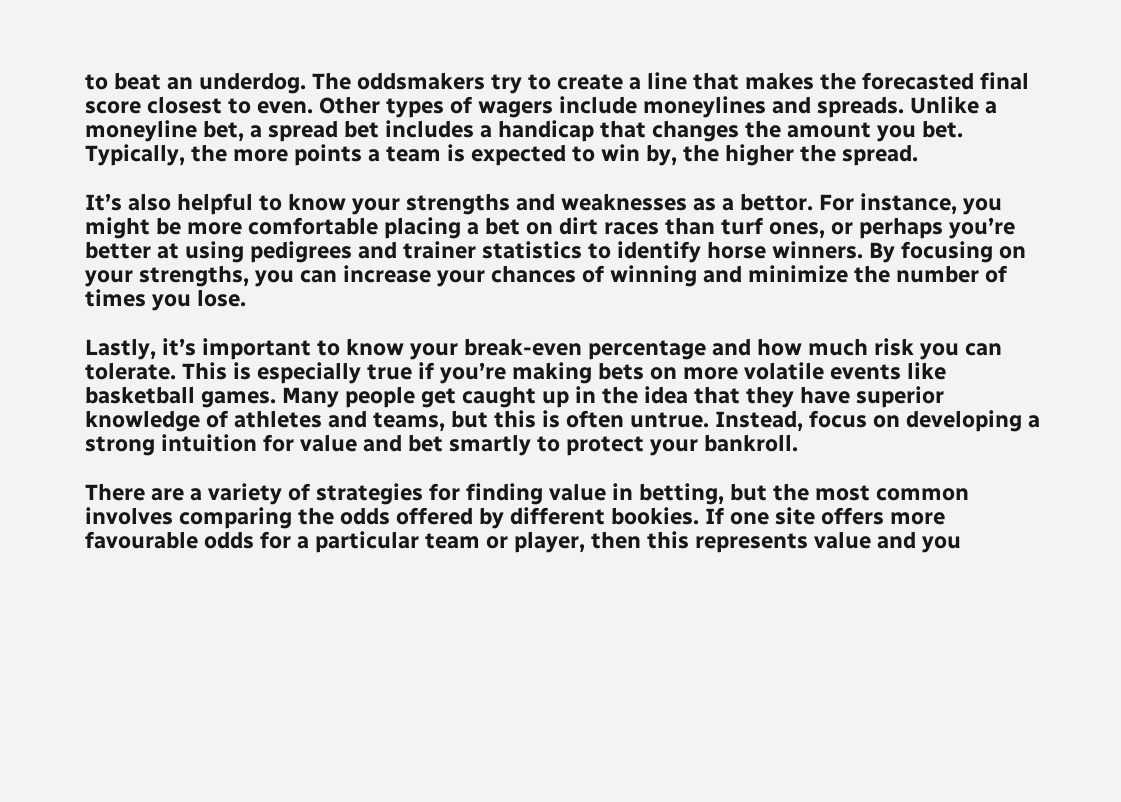to beat an underdog. The oddsmakers try to create a line that makes the forecasted final score closest to even. Other types of wagers include moneylines and spreads. Unlike a moneyline bet, a spread bet includes a handicap that changes the amount you bet. Typically, the more points a team is expected to win by, the higher the spread.

It’s also helpful to know your strengths and weaknesses as a bettor. For instance, you might be more comfortable placing a bet on dirt races than turf ones, or perhaps you’re better at using pedigrees and trainer statistics to identify horse winners. By focusing on your strengths, you can increase your chances of winning and minimize the number of times you lose.

Lastly, it’s important to know your break-even percentage and how much risk you can tolerate. This is especially true if you’re making bets on more volatile events like basketball games. Many people get caught up in the idea that they have superior knowledge of athletes and teams, but this is often untrue. Instead, focus on developing a strong intuition for value and bet smartly to protect your bankroll.

There are a variety of strategies for finding value in betting, but the most common involves comparing the odds offered by different bookies. If one site offers more favourable odds for a particular team or player, then this represents value and you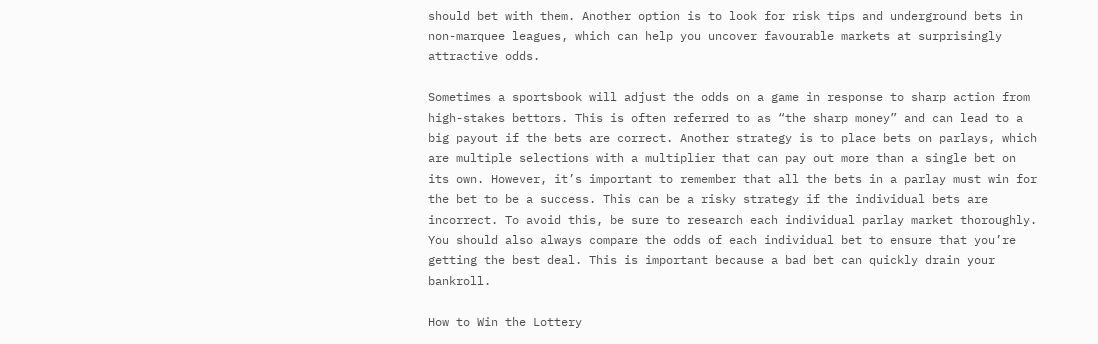should bet with them. Another option is to look for risk tips and underground bets in non-marquee leagues, which can help you uncover favourable markets at surprisingly attractive odds.

Sometimes a sportsbook will adjust the odds on a game in response to sharp action from high-stakes bettors. This is often referred to as “the sharp money” and can lead to a big payout if the bets are correct. Another strategy is to place bets on parlays, which are multiple selections with a multiplier that can pay out more than a single bet on its own. However, it’s important to remember that all the bets in a parlay must win for the bet to be a success. This can be a risky strategy if the individual bets are incorrect. To avoid this, be sure to research each individual parlay market thoroughly. You should also always compare the odds of each individual bet to ensure that you’re getting the best deal. This is important because a bad bet can quickly drain your bankroll.

How to Win the Lottery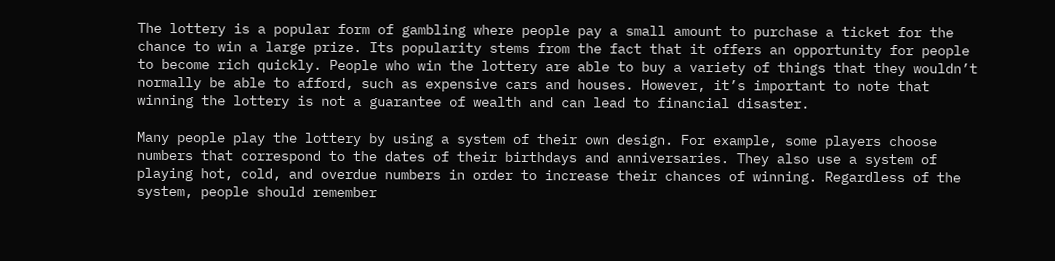The lottery is a popular form of gambling where people pay a small amount to purchase a ticket for the chance to win a large prize. Its popularity stems from the fact that it offers an opportunity for people to become rich quickly. People who win the lottery are able to buy a variety of things that they wouldn’t normally be able to afford, such as expensive cars and houses. However, it’s important to note that winning the lottery is not a guarantee of wealth and can lead to financial disaster.

Many people play the lottery by using a system of their own design. For example, some players choose numbers that correspond to the dates of their birthdays and anniversaries. They also use a system of playing hot, cold, and overdue numbers in order to increase their chances of winning. Regardless of the system, people should remember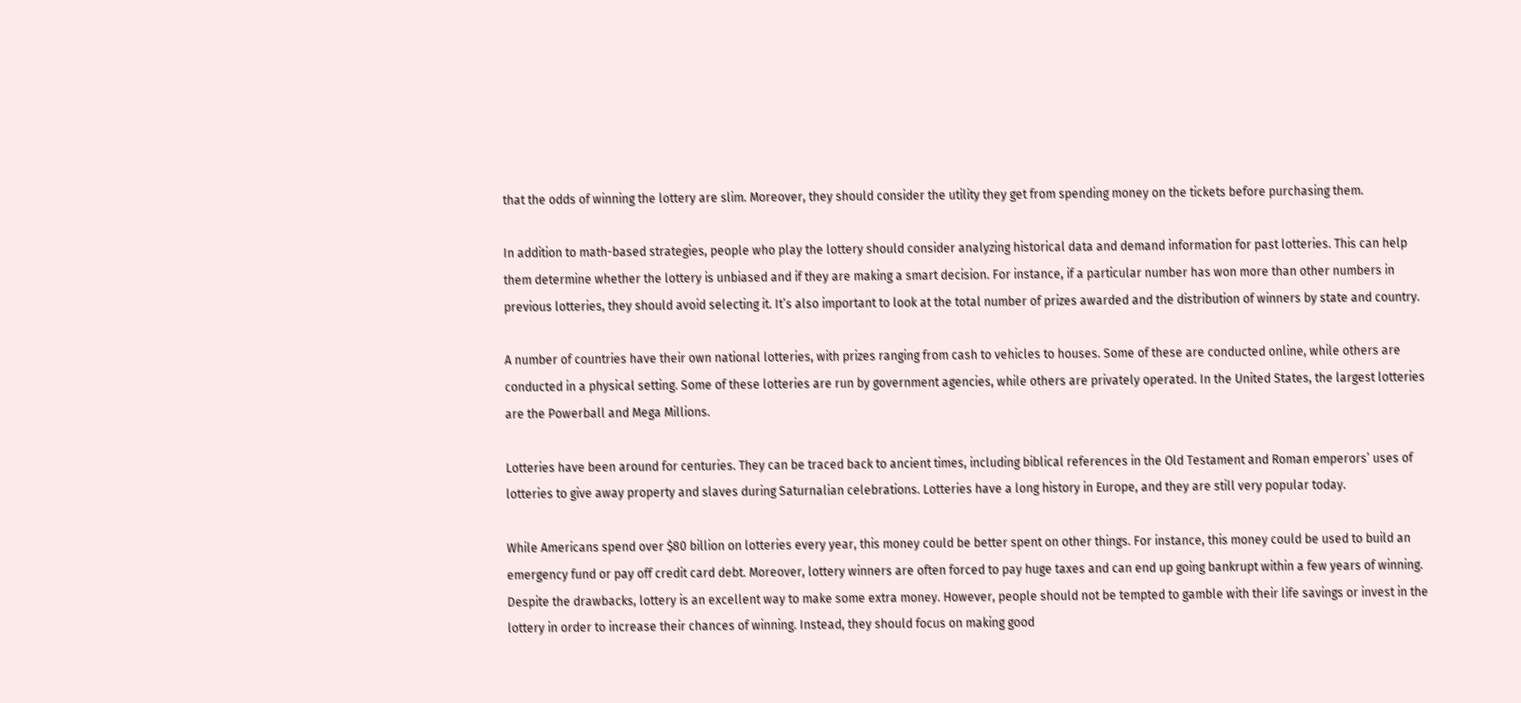that the odds of winning the lottery are slim. Moreover, they should consider the utility they get from spending money on the tickets before purchasing them.

In addition to math-based strategies, people who play the lottery should consider analyzing historical data and demand information for past lotteries. This can help them determine whether the lottery is unbiased and if they are making a smart decision. For instance, if a particular number has won more than other numbers in previous lotteries, they should avoid selecting it. It’s also important to look at the total number of prizes awarded and the distribution of winners by state and country.

A number of countries have their own national lotteries, with prizes ranging from cash to vehicles to houses. Some of these are conducted online, while others are conducted in a physical setting. Some of these lotteries are run by government agencies, while others are privately operated. In the United States, the largest lotteries are the Powerball and Mega Millions.

Lotteries have been around for centuries. They can be traced back to ancient times, including biblical references in the Old Testament and Roman emperors’ uses of lotteries to give away property and slaves during Saturnalian celebrations. Lotteries have a long history in Europe, and they are still very popular today.

While Americans spend over $80 billion on lotteries every year, this money could be better spent on other things. For instance, this money could be used to build an emergency fund or pay off credit card debt. Moreover, lottery winners are often forced to pay huge taxes and can end up going bankrupt within a few years of winning. Despite the drawbacks, lottery is an excellent way to make some extra money. However, people should not be tempted to gamble with their life savings or invest in the lottery in order to increase their chances of winning. Instead, they should focus on making good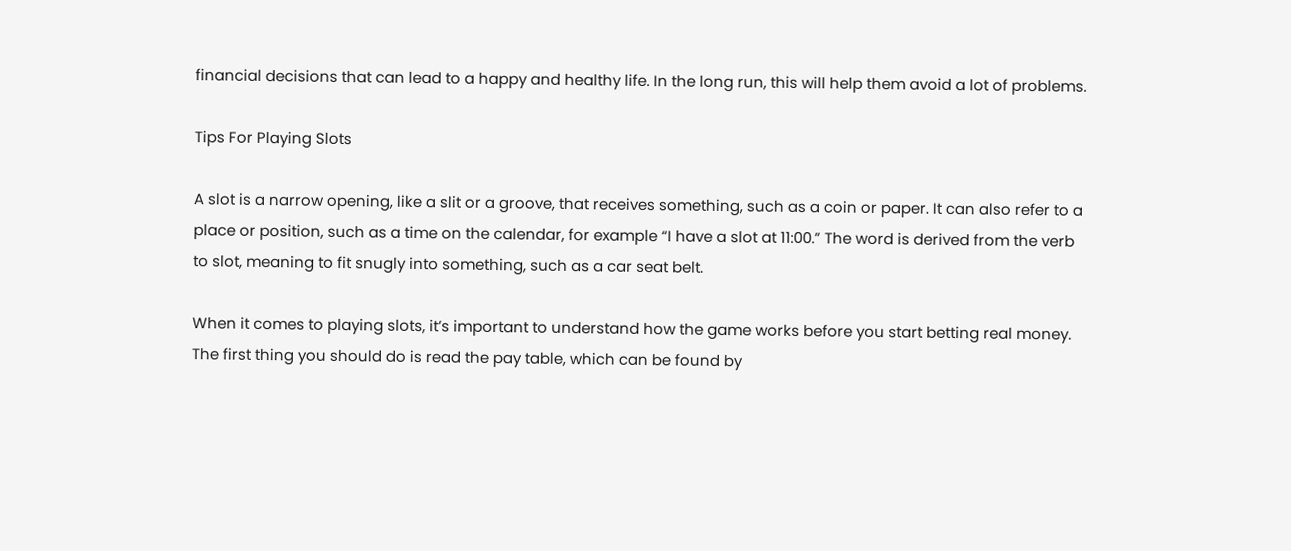financial decisions that can lead to a happy and healthy life. In the long run, this will help them avoid a lot of problems.

Tips For Playing Slots

A slot is a narrow opening, like a slit or a groove, that receives something, such as a coin or paper. It can also refer to a place or position, such as a time on the calendar, for example “I have a slot at 11:00.” The word is derived from the verb to slot, meaning to fit snugly into something, such as a car seat belt.

When it comes to playing slots, it’s important to understand how the game works before you start betting real money. The first thing you should do is read the pay table, which can be found by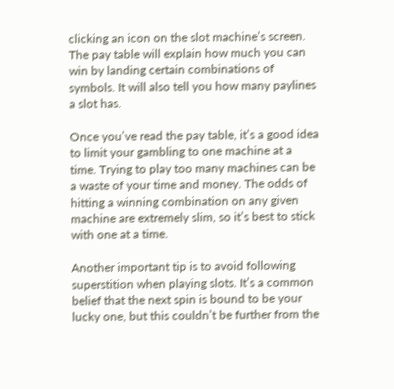clicking an icon on the slot machine’s screen. The pay table will explain how much you can win by landing certain combinations of symbols. It will also tell you how many paylines a slot has.

Once you’ve read the pay table, it’s a good idea to limit your gambling to one machine at a time. Trying to play too many machines can be a waste of your time and money. The odds of hitting a winning combination on any given machine are extremely slim, so it’s best to stick with one at a time.

Another important tip is to avoid following superstition when playing slots. It’s a common belief that the next spin is bound to be your lucky one, but this couldn’t be further from the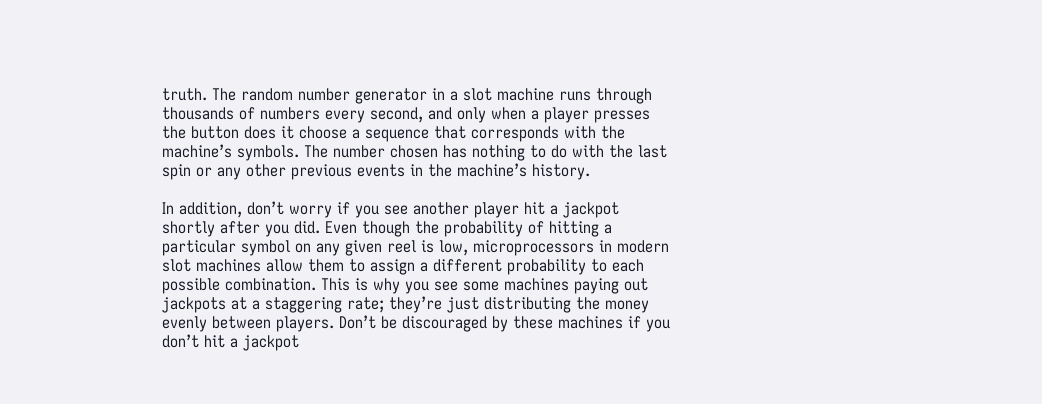truth. The random number generator in a slot machine runs through thousands of numbers every second, and only when a player presses the button does it choose a sequence that corresponds with the machine’s symbols. The number chosen has nothing to do with the last spin or any other previous events in the machine’s history.

In addition, don’t worry if you see another player hit a jackpot shortly after you did. Even though the probability of hitting a particular symbol on any given reel is low, microprocessors in modern slot machines allow them to assign a different probability to each possible combination. This is why you see some machines paying out jackpots at a staggering rate; they’re just distributing the money evenly between players. Don’t be discouraged by these machines if you don’t hit a jackpot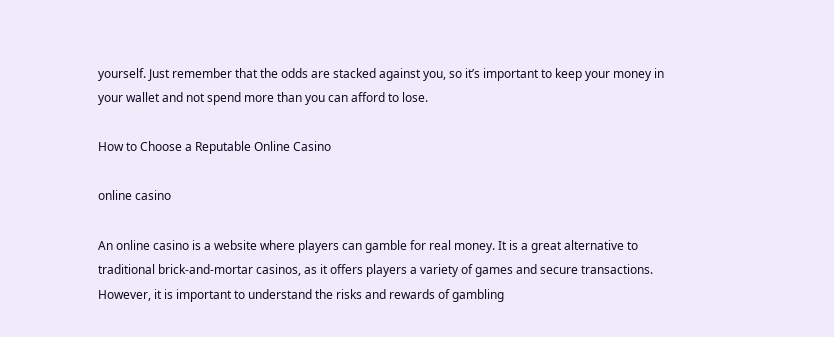yourself. Just remember that the odds are stacked against you, so it’s important to keep your money in your wallet and not spend more than you can afford to lose.

How to Choose a Reputable Online Casino

online casino

An online casino is a website where players can gamble for real money. It is a great alternative to traditional brick-and-mortar casinos, as it offers players a variety of games and secure transactions. However, it is important to understand the risks and rewards of gambling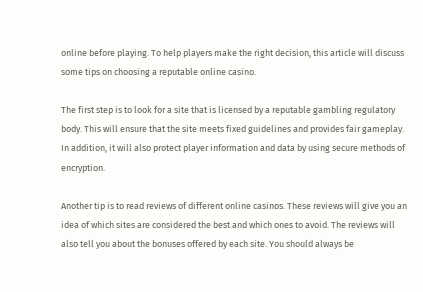online before playing. To help players make the right decision, this article will discuss some tips on choosing a reputable online casino.

The first step is to look for a site that is licensed by a reputable gambling regulatory body. This will ensure that the site meets fixed guidelines and provides fair gameplay. In addition, it will also protect player information and data by using secure methods of encryption.

Another tip is to read reviews of different online casinos. These reviews will give you an idea of which sites are considered the best and which ones to avoid. The reviews will also tell you about the bonuses offered by each site. You should always be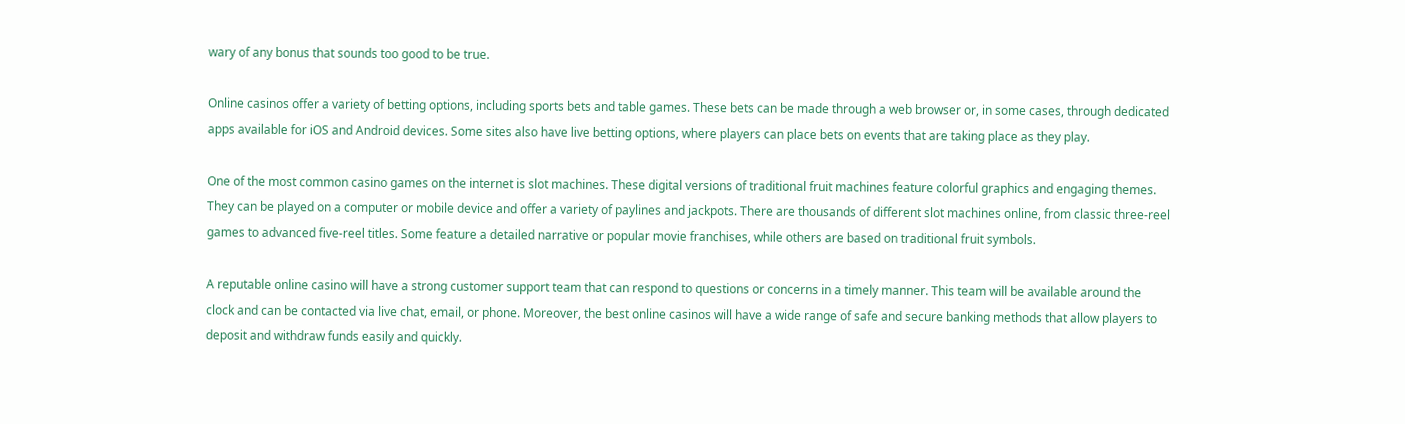wary of any bonus that sounds too good to be true.

Online casinos offer a variety of betting options, including sports bets and table games. These bets can be made through a web browser or, in some cases, through dedicated apps available for iOS and Android devices. Some sites also have live betting options, where players can place bets on events that are taking place as they play.

One of the most common casino games on the internet is slot machines. These digital versions of traditional fruit machines feature colorful graphics and engaging themes. They can be played on a computer or mobile device and offer a variety of paylines and jackpots. There are thousands of different slot machines online, from classic three-reel games to advanced five-reel titles. Some feature a detailed narrative or popular movie franchises, while others are based on traditional fruit symbols.

A reputable online casino will have a strong customer support team that can respond to questions or concerns in a timely manner. This team will be available around the clock and can be contacted via live chat, email, or phone. Moreover, the best online casinos will have a wide range of safe and secure banking methods that allow players to deposit and withdraw funds easily and quickly.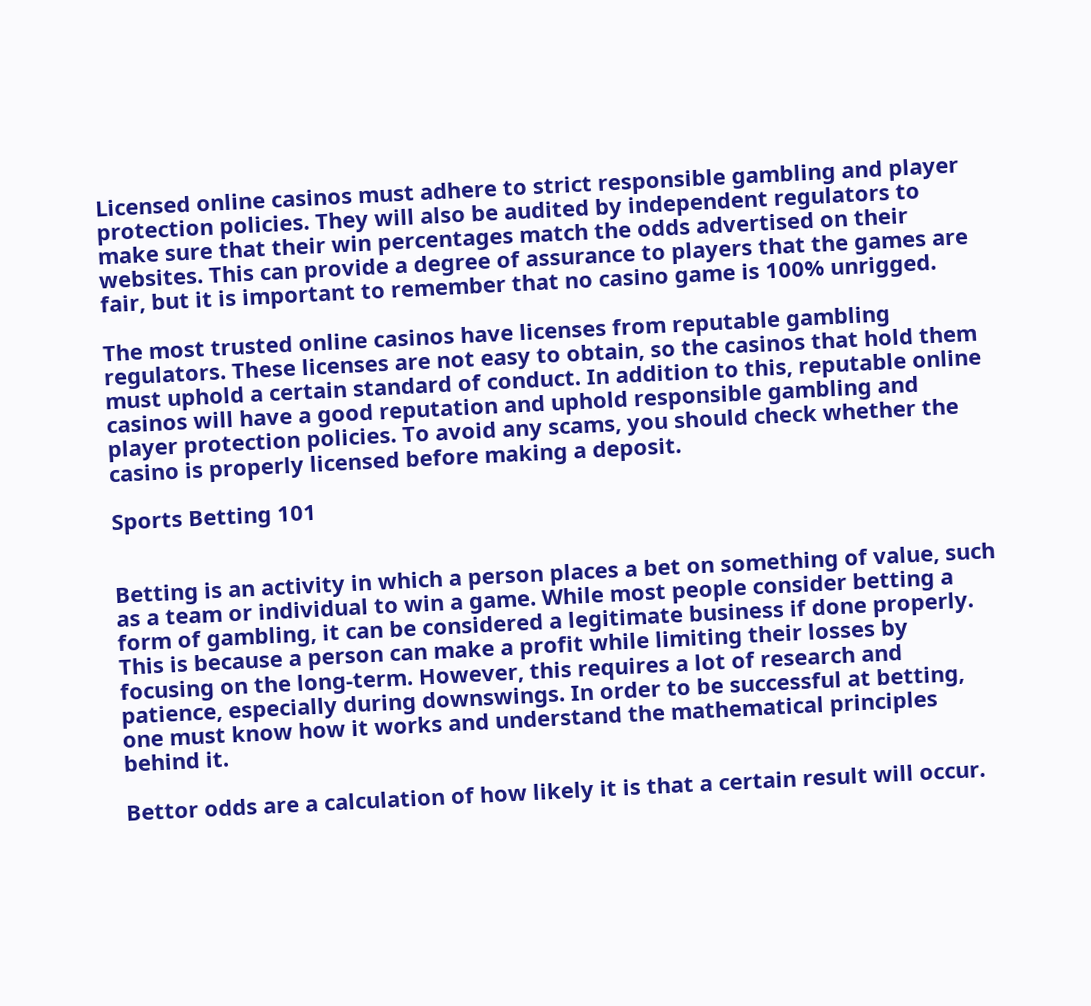Licensed online casinos must adhere to strict responsible gambling and player protection policies. They will also be audited by independent regulators to make sure that their win percentages match the odds advertised on their websites. This can provide a degree of assurance to players that the games are fair, but it is important to remember that no casino game is 100% unrigged.

The most trusted online casinos have licenses from reputable gambling regulators. These licenses are not easy to obtain, so the casinos that hold them must uphold a certain standard of conduct. In addition to this, reputable online casinos will have a good reputation and uphold responsible gambling and player protection policies. To avoid any scams, you should check whether the casino is properly licensed before making a deposit.

Sports Betting 101


Betting is an activity in which a person places a bet on something of value, such as a team or individual to win a game. While most people consider betting a form of gambling, it can be considered a legitimate business if done properly. This is because a person can make a profit while limiting their losses by focusing on the long-term. However, this requires a lot of research and patience, especially during downswings. In order to be successful at betting, one must know how it works and understand the mathematical principles behind it.

Bettor odds are a calculation of how likely it is that a certain result will occur.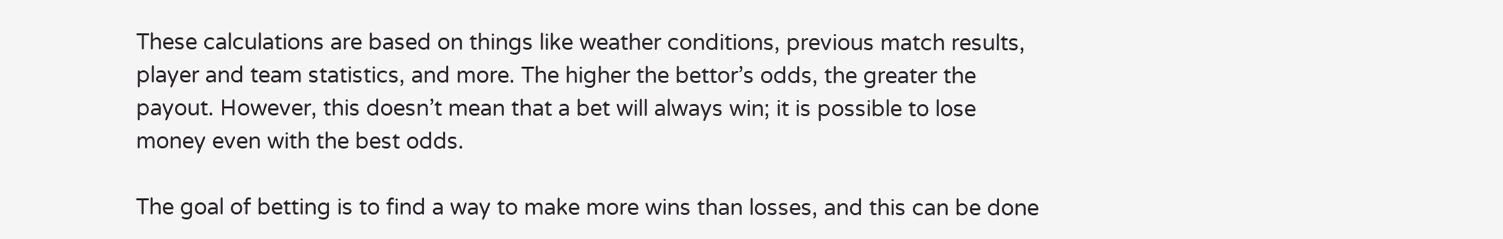These calculations are based on things like weather conditions, previous match results, player and team statistics, and more. The higher the bettor’s odds, the greater the payout. However, this doesn’t mean that a bet will always win; it is possible to lose money even with the best odds.

The goal of betting is to find a way to make more wins than losses, and this can be done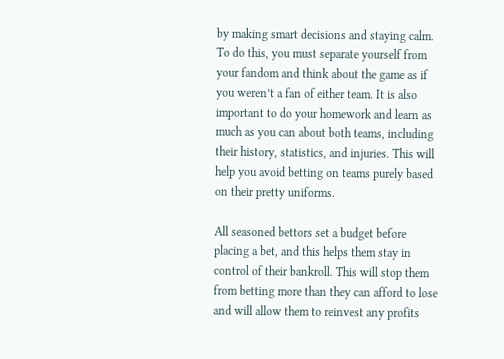by making smart decisions and staying calm. To do this, you must separate yourself from your fandom and think about the game as if you weren’t a fan of either team. It is also important to do your homework and learn as much as you can about both teams, including their history, statistics, and injuries. This will help you avoid betting on teams purely based on their pretty uniforms.

All seasoned bettors set a budget before placing a bet, and this helps them stay in control of their bankroll. This will stop them from betting more than they can afford to lose and will allow them to reinvest any profits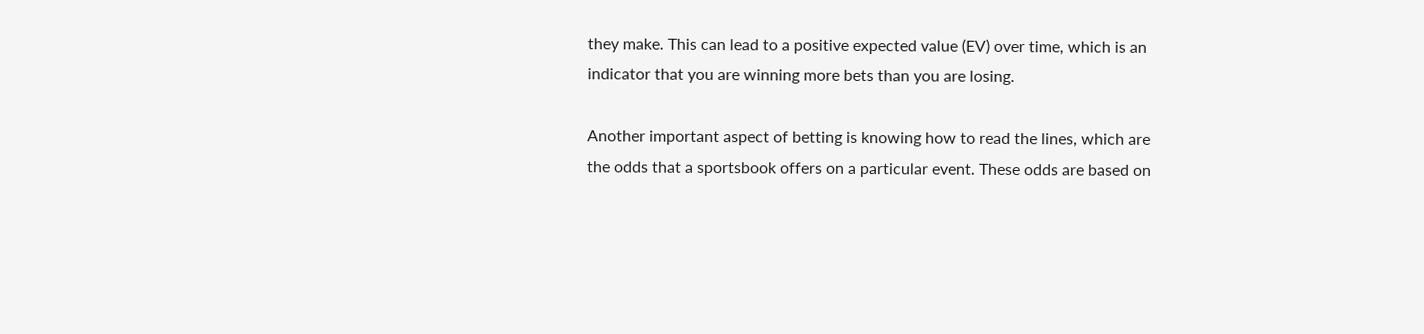they make. This can lead to a positive expected value (EV) over time, which is an indicator that you are winning more bets than you are losing.

Another important aspect of betting is knowing how to read the lines, which are the odds that a sportsbook offers on a particular event. These odds are based on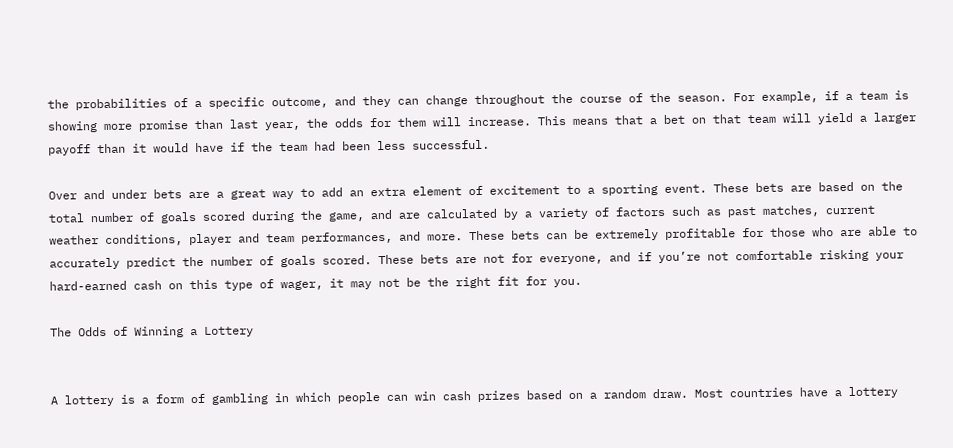the probabilities of a specific outcome, and they can change throughout the course of the season. For example, if a team is showing more promise than last year, the odds for them will increase. This means that a bet on that team will yield a larger payoff than it would have if the team had been less successful.

Over and under bets are a great way to add an extra element of excitement to a sporting event. These bets are based on the total number of goals scored during the game, and are calculated by a variety of factors such as past matches, current weather conditions, player and team performances, and more. These bets can be extremely profitable for those who are able to accurately predict the number of goals scored. These bets are not for everyone, and if you’re not comfortable risking your hard-earned cash on this type of wager, it may not be the right fit for you.

The Odds of Winning a Lottery


A lottery is a form of gambling in which people can win cash prizes based on a random draw. Most countries have a lottery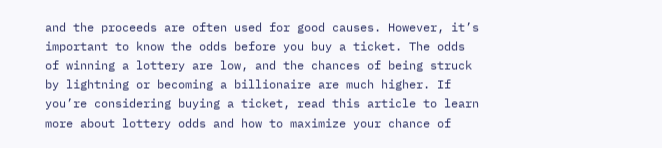and the proceeds are often used for good causes. However, it’s important to know the odds before you buy a ticket. The odds of winning a lottery are low, and the chances of being struck by lightning or becoming a billionaire are much higher. If you’re considering buying a ticket, read this article to learn more about lottery odds and how to maximize your chance of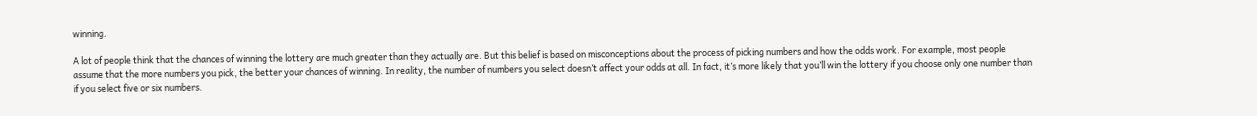winning.

A lot of people think that the chances of winning the lottery are much greater than they actually are. But this belief is based on misconceptions about the process of picking numbers and how the odds work. For example, most people assume that the more numbers you pick, the better your chances of winning. In reality, the number of numbers you select doesn’t affect your odds at all. In fact, it’s more likely that you’ll win the lottery if you choose only one number than if you select five or six numbers.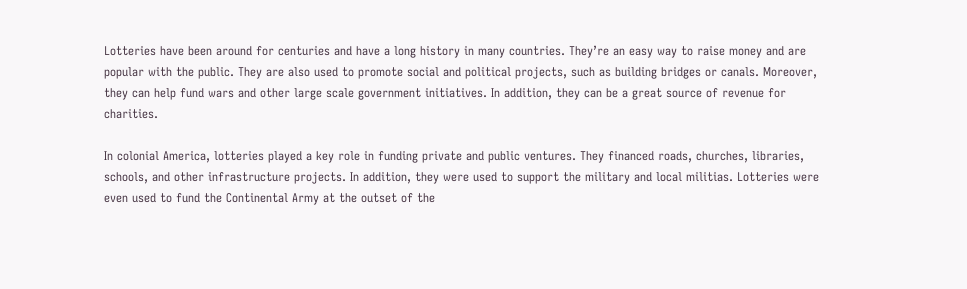Lotteries have been around for centuries and have a long history in many countries. They’re an easy way to raise money and are popular with the public. They are also used to promote social and political projects, such as building bridges or canals. Moreover, they can help fund wars and other large scale government initiatives. In addition, they can be a great source of revenue for charities.

In colonial America, lotteries played a key role in funding private and public ventures. They financed roads, churches, libraries, schools, and other infrastructure projects. In addition, they were used to support the military and local militias. Lotteries were even used to fund the Continental Army at the outset of the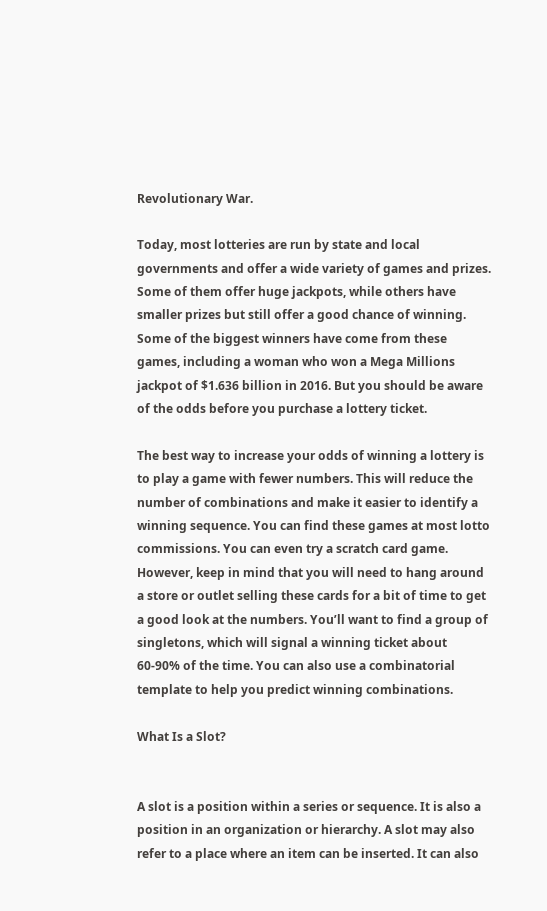Revolutionary War.

Today, most lotteries are run by state and local governments and offer a wide variety of games and prizes. Some of them offer huge jackpots, while others have smaller prizes but still offer a good chance of winning. Some of the biggest winners have come from these games, including a woman who won a Mega Millions jackpot of $1.636 billion in 2016. But you should be aware of the odds before you purchase a lottery ticket.

The best way to increase your odds of winning a lottery is to play a game with fewer numbers. This will reduce the number of combinations and make it easier to identify a winning sequence. You can find these games at most lotto commissions. You can even try a scratch card game. However, keep in mind that you will need to hang around a store or outlet selling these cards for a bit of time to get a good look at the numbers. You’ll want to find a group of singletons, which will signal a winning ticket about 60-90% of the time. You can also use a combinatorial template to help you predict winning combinations.

What Is a Slot?


A slot is a position within a series or sequence. It is also a position in an organization or hierarchy. A slot may also refer to a place where an item can be inserted. It can also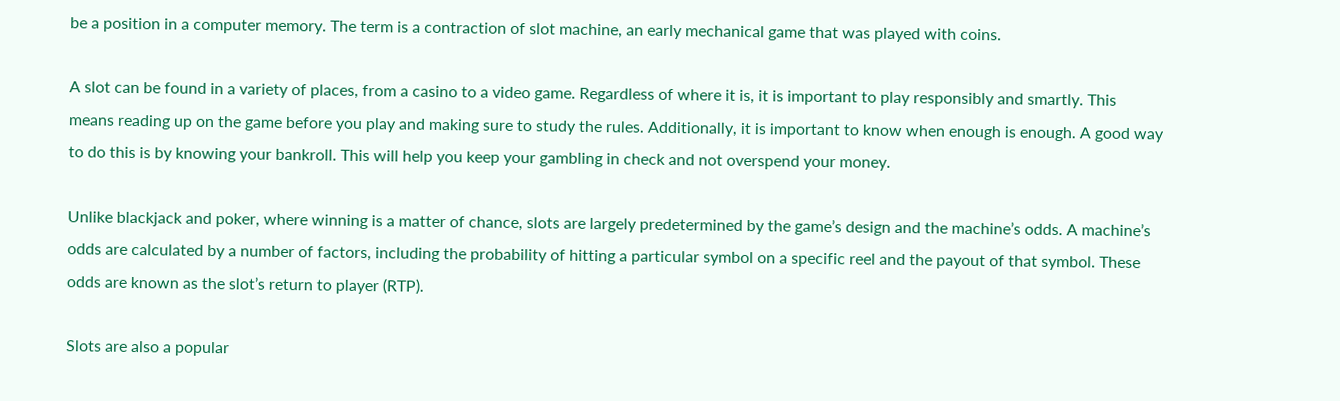be a position in a computer memory. The term is a contraction of slot machine, an early mechanical game that was played with coins.

A slot can be found in a variety of places, from a casino to a video game. Regardless of where it is, it is important to play responsibly and smartly. This means reading up on the game before you play and making sure to study the rules. Additionally, it is important to know when enough is enough. A good way to do this is by knowing your bankroll. This will help you keep your gambling in check and not overspend your money.

Unlike blackjack and poker, where winning is a matter of chance, slots are largely predetermined by the game’s design and the machine’s odds. A machine’s odds are calculated by a number of factors, including the probability of hitting a particular symbol on a specific reel and the payout of that symbol. These odds are known as the slot’s return to player (RTP).

Slots are also a popular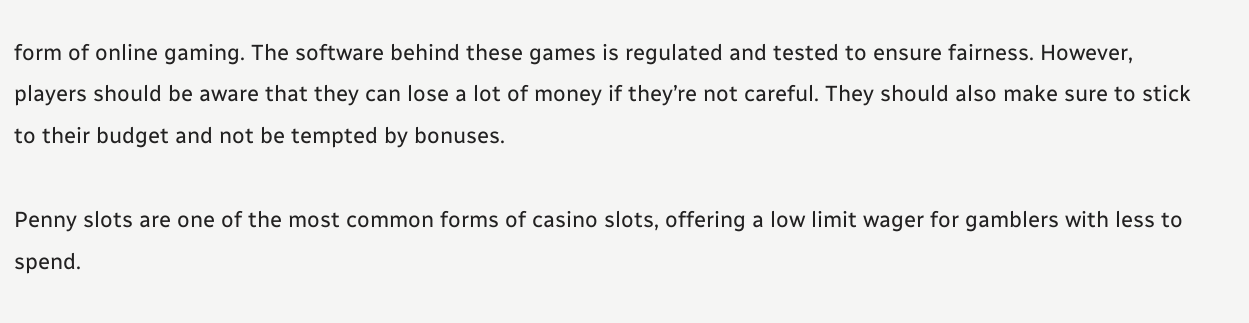form of online gaming. The software behind these games is regulated and tested to ensure fairness. However, players should be aware that they can lose a lot of money if they’re not careful. They should also make sure to stick to their budget and not be tempted by bonuses.

Penny slots are one of the most common forms of casino slots, offering a low limit wager for gamblers with less to spend.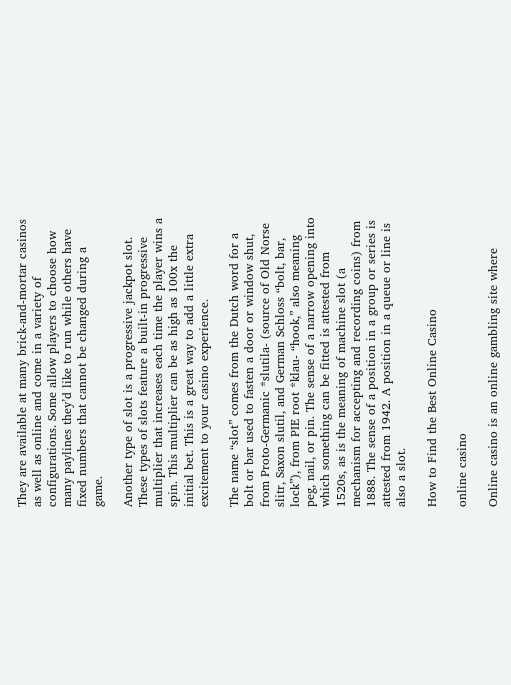They are available at many brick-and-mortar casinos as well as online and come in a variety of configurations. Some allow players to choose how many paylines they’d like to run while others have fixed numbers that cannot be changed during a game.

Another type of slot is a progressive jackpot slot. These types of slots feature a built-in progressive multiplier that increases each time the player wins a spin. This multiplier can be as high as 100x the initial bet. This is a great way to add a little extra excitement to your casino experience.

The name “slot” comes from the Dutch word for a bolt or bar used to fasten a door or window shut, from Proto-Germanic *slutila- (source of Old Norse slitr, Saxon slutil, and German Schloss “bolt, bar, lock”), from PIE root *klau- “hook,” also meaning peg, nail, or pin. The sense of a narrow opening into which something can be fitted is attested from 1520s, as is the meaning of machine slot (a mechanism for accepting and recording coins) from 1888. The sense of a position in a group or series is attested from 1942. A position in a queue or line is also a slot.

How to Find the Best Online Casino

online casino

Online casino is an online gambling site where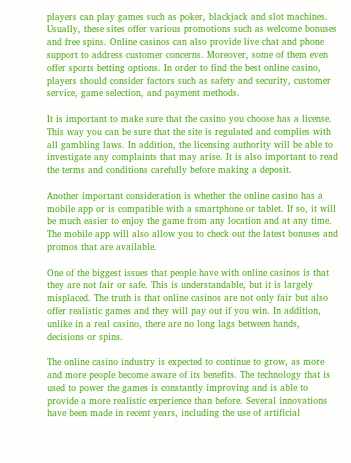players can play games such as poker, blackjack and slot machines. Usually, these sites offer various promotions such as welcome bonuses and free spins. Online casinos can also provide live chat and phone support to address customer concerns. Moreover, some of them even offer sports betting options. In order to find the best online casino, players should consider factors such as safety and security, customer service, game selection, and payment methods.

It is important to make sure that the casino you choose has a license. This way you can be sure that the site is regulated and complies with all gambling laws. In addition, the licensing authority will be able to investigate any complaints that may arise. It is also important to read the terms and conditions carefully before making a deposit.

Another important consideration is whether the online casino has a mobile app or is compatible with a smartphone or tablet. If so, it will be much easier to enjoy the game from any location and at any time. The mobile app will also allow you to check out the latest bonuses and promos that are available.

One of the biggest issues that people have with online casinos is that they are not fair or safe. This is understandable, but it is largely misplaced. The truth is that online casinos are not only fair but also offer realistic games and they will pay out if you win. In addition, unlike in a real casino, there are no long lags between hands, decisions or spins.

The online casino industry is expected to continue to grow, as more and more people become aware of its benefits. The technology that is used to power the games is constantly improving and is able to provide a more realistic experience than before. Several innovations have been made in recent years, including the use of artificial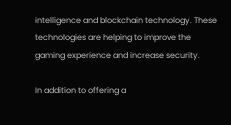intelligence and blockchain technology. These technologies are helping to improve the gaming experience and increase security.

In addition to offering a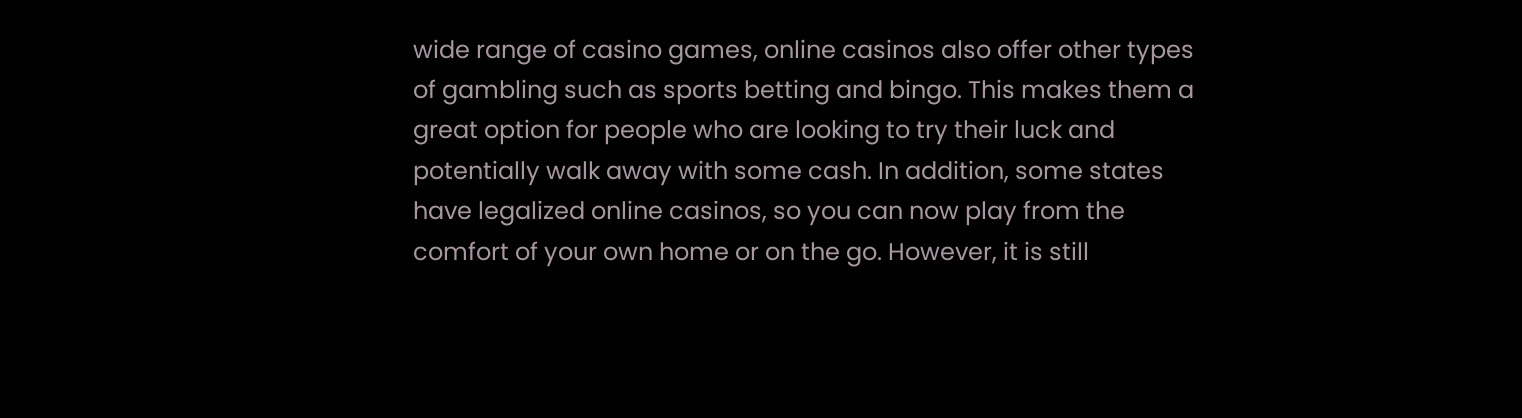wide range of casino games, online casinos also offer other types of gambling such as sports betting and bingo. This makes them a great option for people who are looking to try their luck and potentially walk away with some cash. In addition, some states have legalized online casinos, so you can now play from the comfort of your own home or on the go. However, it is still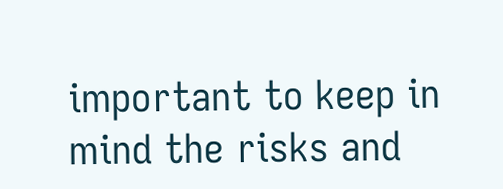important to keep in mind the risks and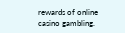rewards of online casino gambling.